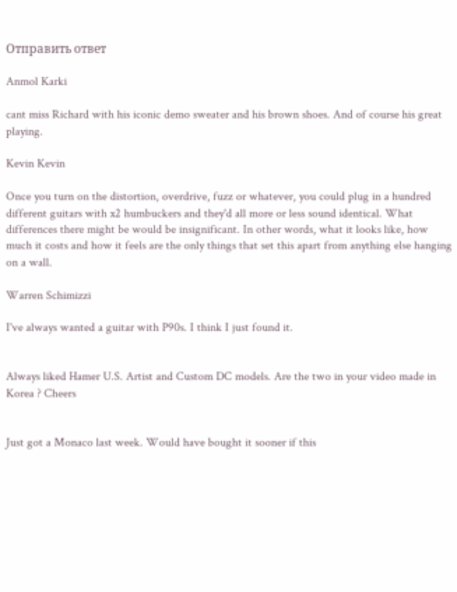Отправить ответ

Anmol Karki

cant miss Richard with his iconic demo sweater and his brown shoes. And of course his great playing.

Kevin Kevin

Once you turn on the distortion, overdrive, fuzz or whatever, you could plug in a hundred different guitars with x2 humbuckers and they'd all more or less sound identical. What differences there might be would be insignificant. In other words, what it looks like, how much it costs and how it feels are the only things that set this apart from anything else hanging on a wall.

Warren Schimizzi

I've always wanted a guitar with P90s. I think I just found it.


Always liked Hamer U.S. Artist and Custom DC models. Are the two in your video made in Korea ? Cheers


Just got a Monaco last week. Would have bought it sooner if this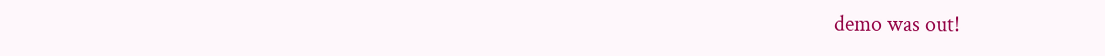demo was out!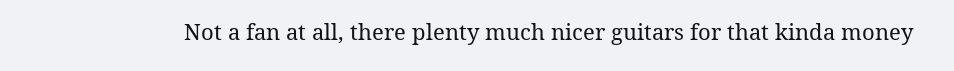Not a fan at all, there plenty much nicer guitars for that kinda money